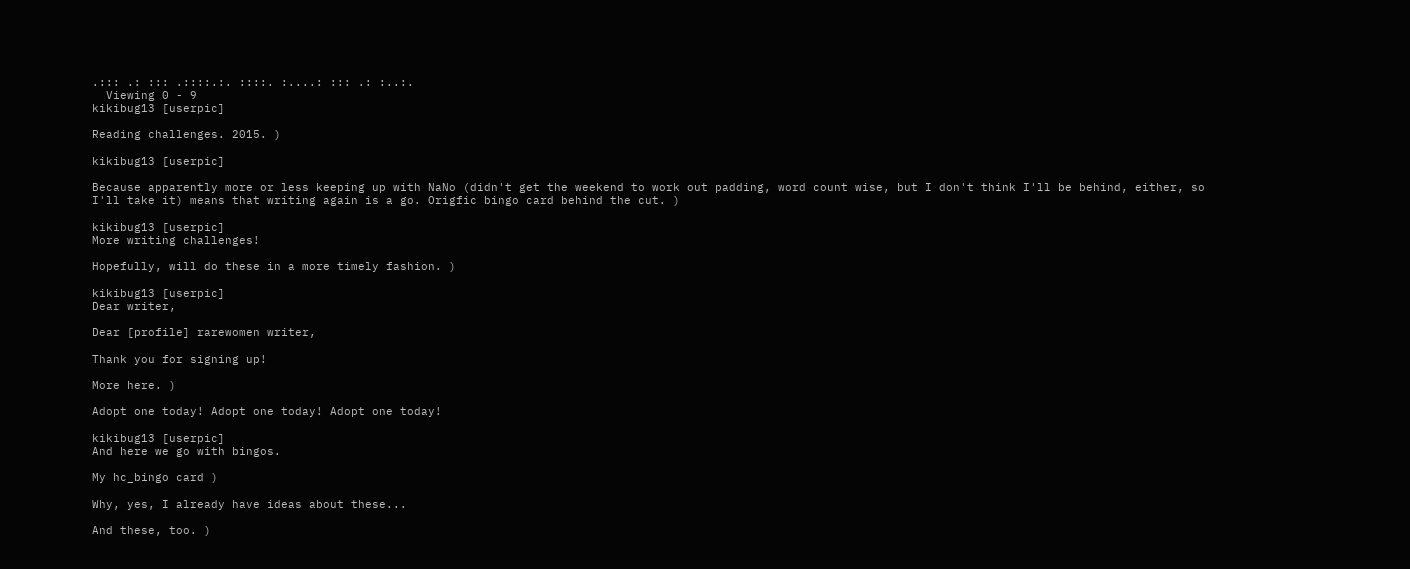.::: .: ::: .::::.:. ::::. :....: ::: .: :..:.
  Viewing 0 - 9
kikibug13 [userpic]

Reading challenges. 2015. )

kikibug13 [userpic]

Because apparently more or less keeping up with NaNo (didn't get the weekend to work out padding, word count wise, but I don't think I'll be behind, either, so I'll take it) means that writing again is a go. Origfic bingo card behind the cut. )

kikibug13 [userpic]
More writing challenges!

Hopefully, will do these in a more timely fashion. )

kikibug13 [userpic]
Dear writer,

Dear [profile] rarewomen writer,

Thank you for signing up!

More here. )

Adopt one today! Adopt one today! Adopt one today!

kikibug13 [userpic]
And here we go with bingos.

My hc_bingo card )

Why, yes, I already have ideas about these...

And these, too. )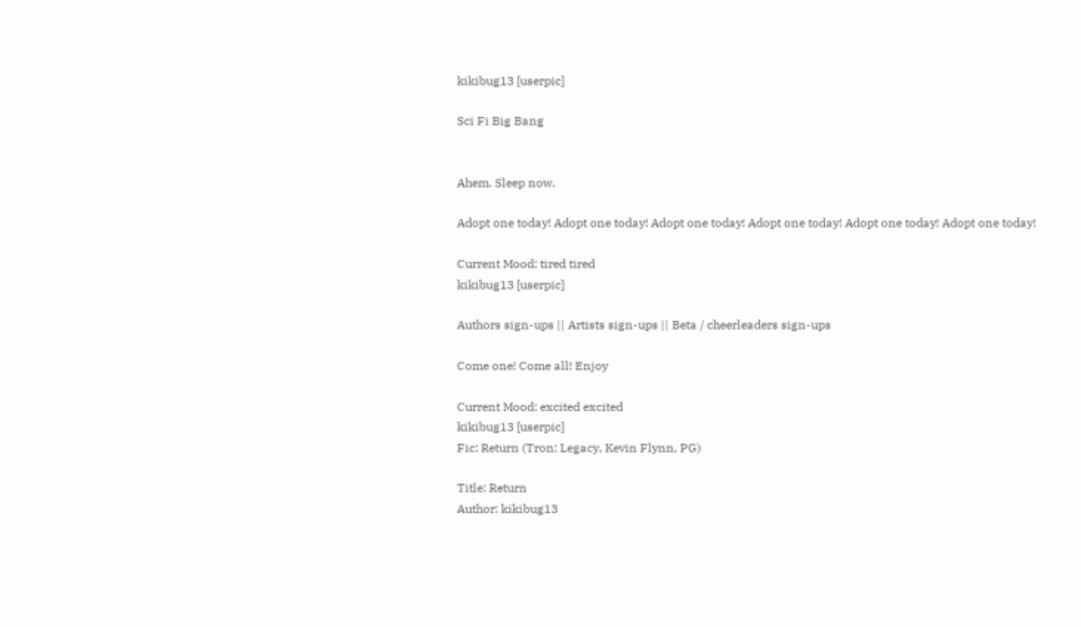kikibug13 [userpic]

Sci Fi Big Bang


Ahem. Sleep now.

Adopt one today! Adopt one today! Adopt one today! Adopt one today! Adopt one today! Adopt one today!

Current Mood: tired tired
kikibug13 [userpic]

Authors sign-ups || Artists sign-ups || Beta / cheerleaders sign-ups

Come one! Come all! Enjoy

Current Mood: excited excited
kikibug13 [userpic]
Fic: Return (Tron: Legacy, Kevin Flynn, PG)

Title: Return
Author: kikibug13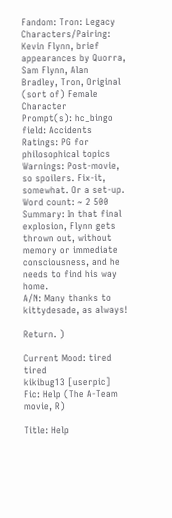Fandom: Tron: Legacy
Characters/Pairing: Kevin Flynn, brief appearances by Quorra, Sam Flynn, Alan Bradley, Tron, Original (sort of) Female Character
Prompt(s): hc_bingo field: Accidents
Ratings: PG for philosophical topics
Warnings: Post-movie, so spoilers. Fix-it, somewhat. Or a set-up.
Word count: ~ 2 500
Summary: In that final explosion, Flynn gets thrown out, without memory or immediate consciousness, and he needs to find his way home.
A/N: Many thanks to kittydesade, as always!

Return. )

Current Mood: tired tired
kikibug13 [userpic]
Fic: Help (The A-Team movie, R)

Title: Help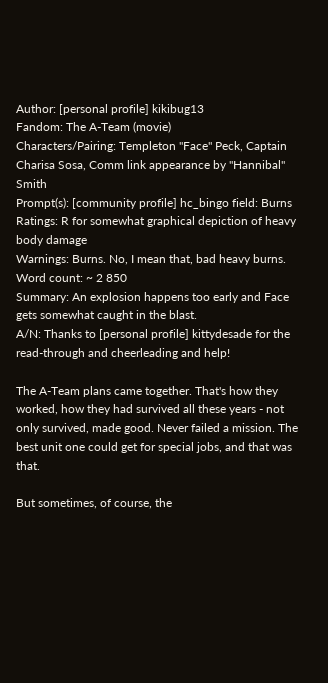Author: [personal profile] kikibug13
Fandom: The A-Team (movie)
Characters/Pairing: Templeton "Face" Peck, Captain Charisa Sosa, Comm link appearance by "Hannibal" Smith
Prompt(s): [community profile] hc_bingo field: Burns
Ratings: R for somewhat graphical depiction of heavy body damage
Warnings: Burns. No, I mean that, bad heavy burns.
Word count: ~ 2 850
Summary: An explosion happens too early and Face gets somewhat caught in the blast.
A/N: Thanks to [personal profile] kittydesade for the read-through and cheerleading and help!

The A-Team plans came together. That's how they worked, how they had survived all these years - not only survived, made good. Never failed a mission. The best unit one could get for special jobs, and that was that.

But sometimes, of course, the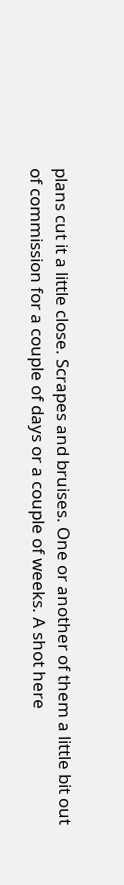plans cut it a little close. Scrapes and bruises. One or another of them a little bit out of commission for a couple of days or a couple of weeks. A shot here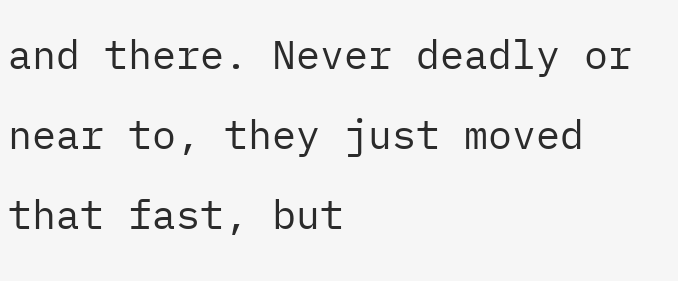and there. Never deadly or near to, they just moved that fast, but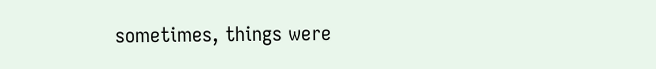sometimes, things were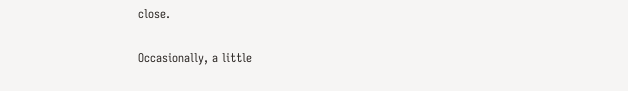close.

Occasionally, a little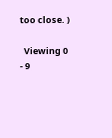too close. )

  Viewing 0 - 9